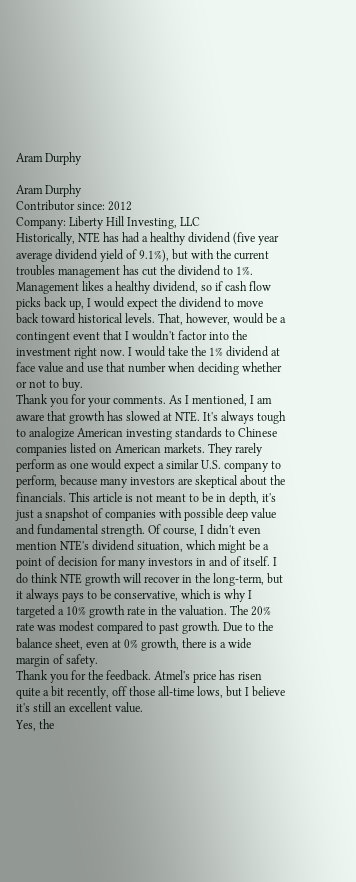Aram Durphy

Aram Durphy
Contributor since: 2012
Company: Liberty Hill Investing, LLC
Historically, NTE has had a healthy dividend (five year average dividend yield of 9.1%), but with the current troubles management has cut the dividend to 1%. Management likes a healthy dividend, so if cash flow picks back up, I would expect the dividend to move back toward historical levels. That, however, would be a contingent event that I wouldn't factor into the investment right now. I would take the 1% dividend at face value and use that number when deciding whether or not to buy.
Thank you for your comments. As I mentioned, I am aware that growth has slowed at NTE. It's always tough to analogize American investing standards to Chinese companies listed on American markets. They rarely perform as one would expect a similar U.S. company to perform, because many investors are skeptical about the financials. This article is not meant to be in depth, it's just a snapshot of companies with possible deep value and fundamental strength. Of course, I didn't even mention NTE's dividend situation, which might be a point of decision for many investors in and of itself. I do think NTE growth will recover in the long-term, but it always pays to be conservative, which is why I targeted a 10% growth rate in the valuation. The 20% rate was modest compared to past growth. Due to the balance sheet, even at 0% growth, there is a wide margin of safety.
Thank you for the feedback. Atmel's price has risen quite a bit recently, off those all-time lows, but I believe it's still an excellent value.
Yes, the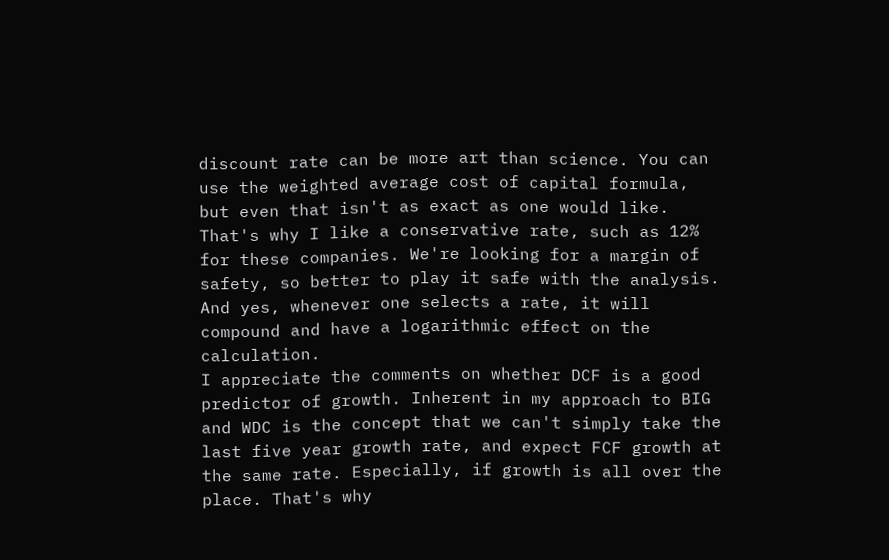discount rate can be more art than science. You can use the weighted average cost of capital formula, but even that isn't as exact as one would like. That's why I like a conservative rate, such as 12% for these companies. We're looking for a margin of safety, so better to play it safe with the analysis. And yes, whenever one selects a rate, it will compound and have a logarithmic effect on the calculation.
I appreciate the comments on whether DCF is a good predictor of growth. Inherent in my approach to BIG and WDC is the concept that we can't simply take the last five year growth rate, and expect FCF growth at the same rate. Especially, if growth is all over the place. That's why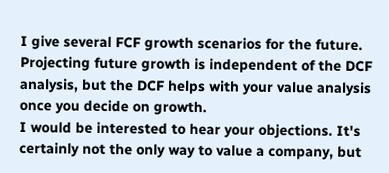I give several FCF growth scenarios for the future. Projecting future growth is independent of the DCF analysis, but the DCF helps with your value analysis once you decide on growth.
I would be interested to hear your objections. It's certainly not the only way to value a company, but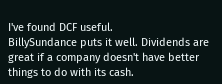I've found DCF useful.
BillySundance puts it well. Dividends are great if a company doesn't have better things to do with its cash.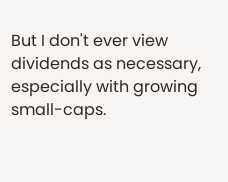But I don't ever view dividends as necessary, especially with growing small-caps.